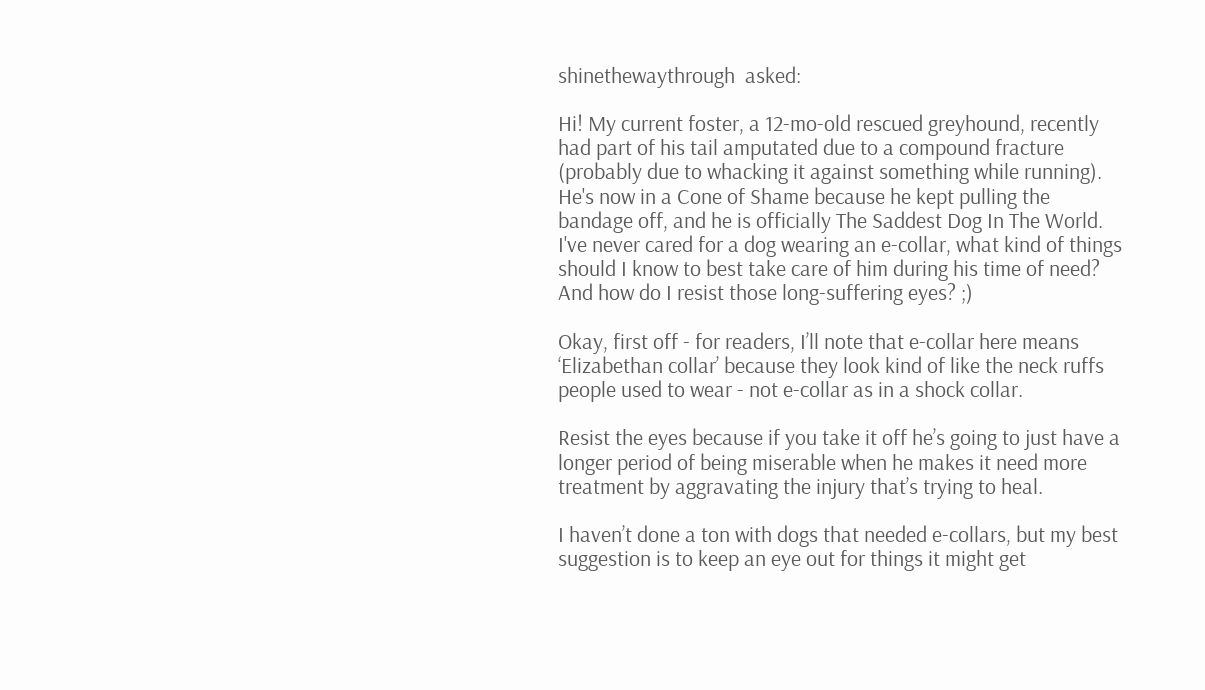shinethewaythrough  asked:

Hi! My current foster, a 12-mo-old rescued greyhound, recently had part of his tail amputated due to a compound fracture (probably due to whacking it against something while running). He's now in a Cone of Shame because he kept pulling the bandage off, and he is officially The Saddest Dog In The World. I've never cared for a dog wearing an e-collar, what kind of things should I know to best take care of him during his time of need? And how do I resist those long-suffering eyes? ;)

Okay, first off - for readers, I’ll note that e-collar here means ‘Elizabethan collar’ because they look kind of like the neck ruffs people used to wear - not e-collar as in a shock collar.

Resist the eyes because if you take it off he’s going to just have a longer period of being miserable when he makes it need more treatment by aggravating the injury that’s trying to heal.

I haven’t done a ton with dogs that needed e-collars, but my best suggestion is to keep an eye out for things it might get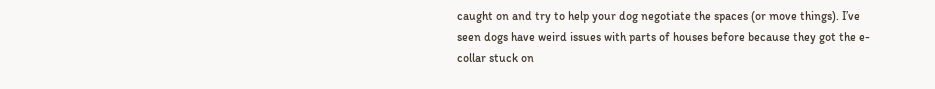caught on and try to help your dog negotiate the spaces (or move things). I’ve seen dogs have weird issues with parts of houses before because they got the e-collar stuck on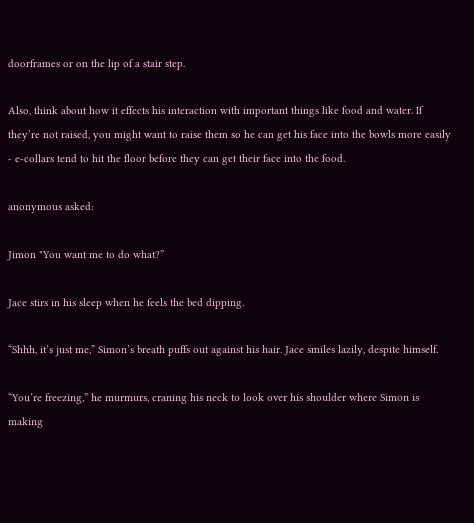doorframes or on the lip of a stair step.

Also, think about how it effects his interaction with important things like food and water. If they’re not raised, you might want to raise them so he can get his face into the bowls more easily - e-collars tend to hit the floor before they can get their face into the food.

anonymous asked:

Jimon "You want me to do what?”

Jace stirs in his sleep when he feels the bed dipping.

“Shhh, it’s just me,” Simon’s breath puffs out against his hair. Jace smiles lazily, despite himself.

“You’re freezing,” he murmurs, craning his neck to look over his shoulder where Simon is making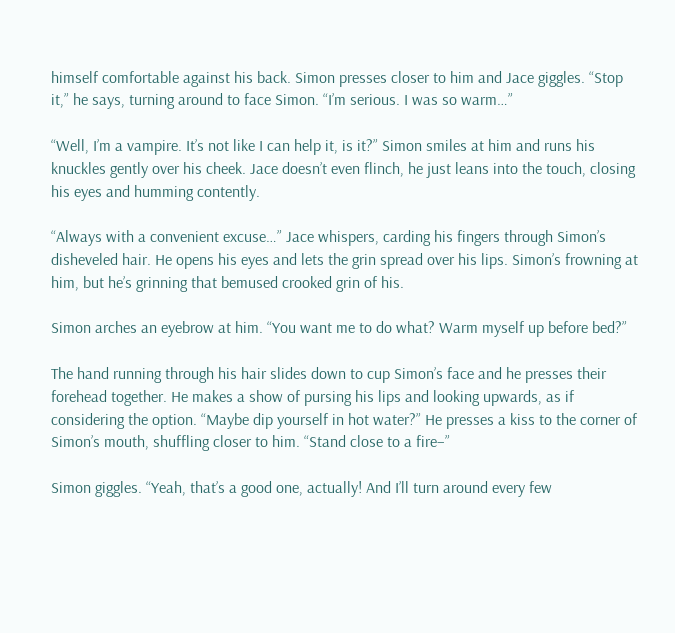himself comfortable against his back. Simon presses closer to him and Jace giggles. “Stop it,” he says, turning around to face Simon. “I’m serious. I was so warm…”

“Well, I’m a vampire. It’s not like I can help it, is it?” Simon smiles at him and runs his knuckles gently over his cheek. Jace doesn’t even flinch, he just leans into the touch, closing his eyes and humming contently.

“Always with a convenient excuse…” Jace whispers, carding his fingers through Simon’s disheveled hair. He opens his eyes and lets the grin spread over his lips. Simon’s frowning at him, but he’s grinning that bemused crooked grin of his.

Simon arches an eyebrow at him. “You want me to do what? Warm myself up before bed?”

The hand running through his hair slides down to cup Simon’s face and he presses their forehead together. He makes a show of pursing his lips and looking upwards, as if considering the option. “Maybe dip yourself in hot water?” He presses a kiss to the corner of Simon’s mouth, shuffling closer to him. “Stand close to a fire–”

Simon giggles. “Yeah, that’s a good one, actually! And I’ll turn around every few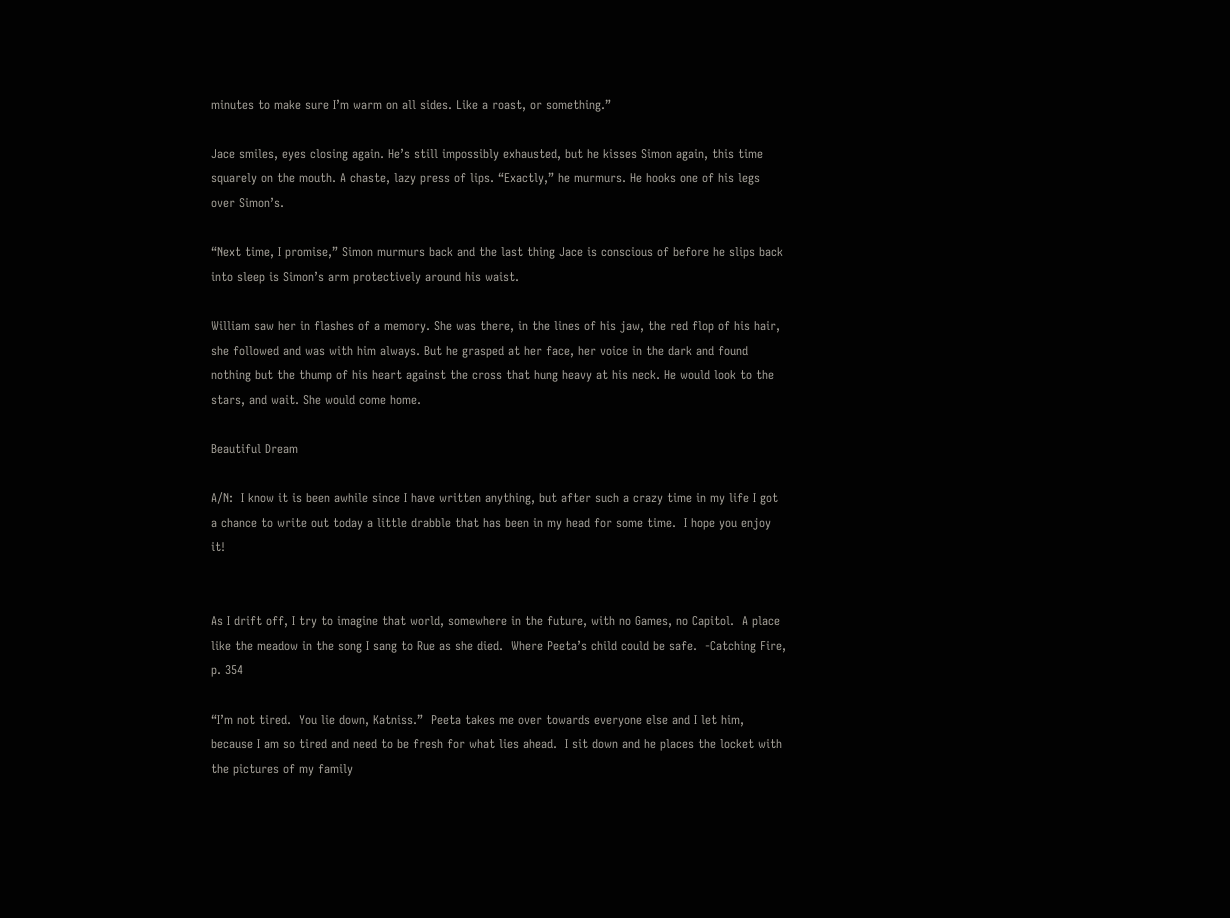minutes to make sure I’m warm on all sides. Like a roast, or something.”

Jace smiles, eyes closing again. He’s still impossibly exhausted, but he kisses Simon again, this time squarely on the mouth. A chaste, lazy press of lips. “Exactly,” he murmurs. He hooks one of his legs over Simon’s.

“Next time, I promise,” Simon murmurs back and the last thing Jace is conscious of before he slips back into sleep is Simon’s arm protectively around his waist.

William saw her in flashes of a memory. She was there, in the lines of his jaw, the red flop of his hair, she followed and was with him always. But he grasped at her face, her voice in the dark and found nothing but the thump of his heart against the cross that hung heavy at his neck. He would look to the stars, and wait. She would come home.

Beautiful Dream

A/N:  I know it is been awhile since I have written anything, but after such a crazy time in my life I got a chance to write out today a little drabble that has been in my head for some time.  I hope you enjoy it!


As I drift off, I try to imagine that world, somewhere in the future, with no Games, no Capitol.  A place like the meadow in the song I sang to Rue as she died.  Where Peeta’s child could be safe.  -Catching Fire, p. 354

“I’m not tired.  You lie down, Katniss.”  Peeta takes me over towards everyone else and I let him, because I am so tired and need to be fresh for what lies ahead.  I sit down and he places the locket with the pictures of my family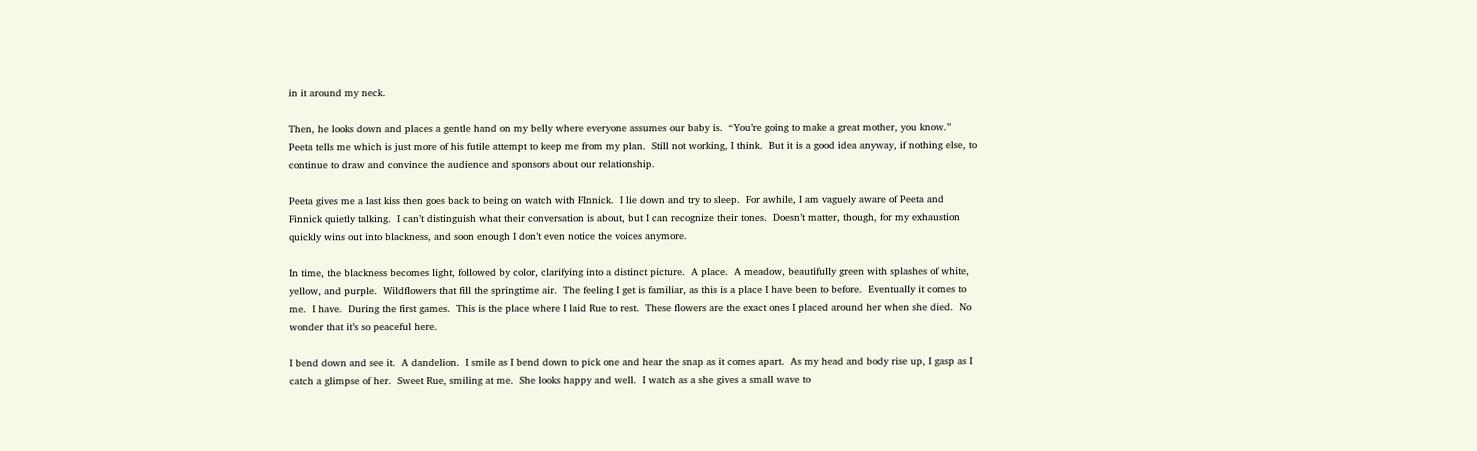in it around my neck.

Then, he looks down and places a gentle hand on my belly where everyone assumes our baby is.  “You’re going to make a great mother, you know.” Peeta tells me which is just more of his futile attempt to keep me from my plan.  Still not working, I think.  But it is a good idea anyway, if nothing else, to continue to draw and convince the audience and sponsors about our relationship.

Peeta gives me a last kiss then goes back to being on watch with FInnick.  I lie down and try to sleep.  For awhile, I am vaguely aware of Peeta and Finnick quietly talking.  I can’t distinguish what their conversation is about, but I can recognize their tones.  Doesn’t matter, though, for my exhaustion quickly wins out into blackness, and soon enough I don’t even notice the voices anymore.

In time, the blackness becomes light, followed by color, clarifying into a distinct picture.  A place.  A meadow, beautifully green with splashes of white, yellow, and purple.  Wildflowers that fill the springtime air.  The feeling I get is familiar, as this is a place I have been to before.  Eventually it comes to me.  I have.  During the first games.  This is the place where I laid Rue to rest.  These flowers are the exact ones I placed around her when she died.  No wonder that it’s so peaceful here.

I bend down and see it.  A dandelion.  I smile as I bend down to pick one and hear the snap as it comes apart.  As my head and body rise up, I gasp as I catch a glimpse of her.  Sweet Rue, smiling at me.  She looks happy and well.  I watch as a she gives a small wave to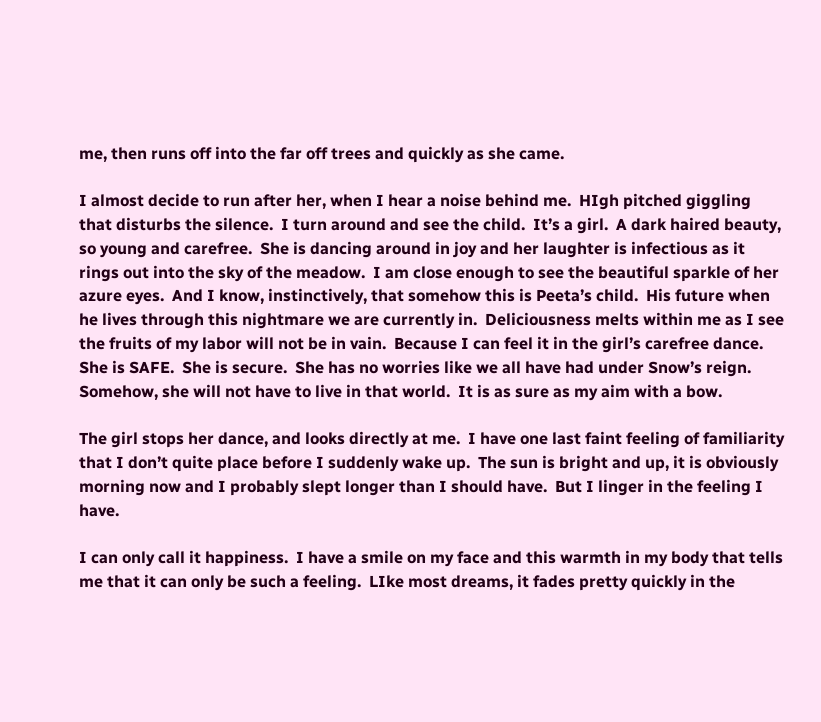me, then runs off into the far off trees and quickly as she came.

I almost decide to run after her, when I hear a noise behind me.  HIgh pitched giggling that disturbs the silence.  I turn around and see the child.  It’s a girl.  A dark haired beauty, so young and carefree.  She is dancing around in joy and her laughter is infectious as it rings out into the sky of the meadow.  I am close enough to see the beautiful sparkle of her azure eyes.  And I know, instinctively, that somehow this is Peeta’s child.  His future when he lives through this nightmare we are currently in.  Deliciousness melts within me as I see the fruits of my labor will not be in vain.  Because I can feel it in the girl’s carefree dance.  She is SAFE.  She is secure.  She has no worries like we all have had under Snow’s reign.  Somehow, she will not have to live in that world.  It is as sure as my aim with a bow.

The girl stops her dance, and looks directly at me.  I have one last faint feeling of familiarity that I don’t quite place before I suddenly wake up.  The sun is bright and up, it is obviously morning now and I probably slept longer than I should have.  But I linger in the feeling I have.

I can only call it happiness.  I have a smile on my face and this warmth in my body that tells me that it can only be such a feeling.  LIke most dreams, it fades pretty quickly in the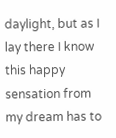daylight, but as I lay there I know this happy sensation from my dream has to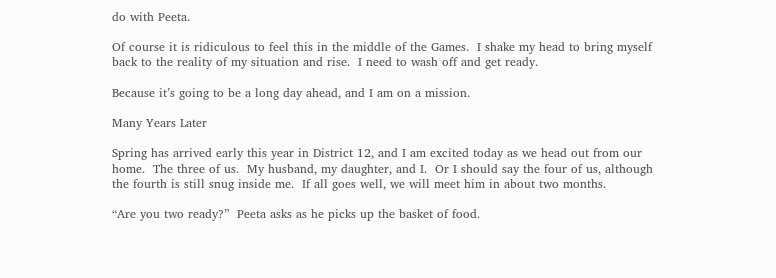do with Peeta.

Of course it is ridiculous to feel this in the middle of the Games.  I shake my head to bring myself back to the reality of my situation and rise.  I need to wash off and get ready.

Because it’s going to be a long day ahead, and I am on a mission.

Many Years Later

Spring has arrived early this year in District 12, and I am excited today as we head out from our home.  The three of us.  My husband, my daughter, and I.  Or I should say the four of us, although the fourth is still snug inside me.  If all goes well, we will meet him in about two months.

“Are you two ready?”  Peeta asks as he picks up the basket of food.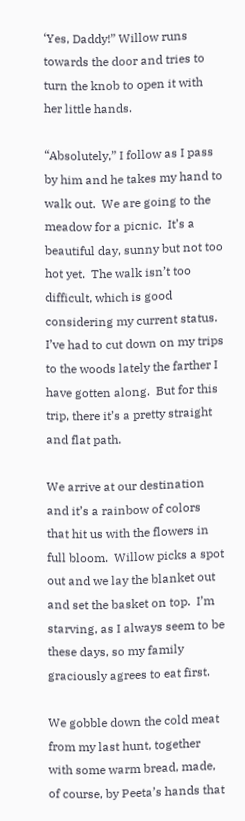‘Yes, Daddy!” Willow runs towards the door and tries to turn the knob to open it with her little hands.

“Absolutely,” I follow as I pass by him and he takes my hand to walk out.  We are going to the meadow for a picnic.  It’s a beautiful day, sunny but not too hot yet.  The walk isn’t too difficult, which is good considering my current status.  I’ve had to cut down on my trips to the woods lately the farther I have gotten along.  But for this trip, there it’s a pretty straight and flat path.

We arrive at our destination and it’s a rainbow of colors that hit us with the flowers in full bloom.  Willow picks a spot out and we lay the blanket out and set the basket on top.  I’m starving, as I always seem to be these days, so my family graciously agrees to eat first.

We gobble down the cold meat from my last hunt, together with some warm bread, made, of course, by Peeta’s hands that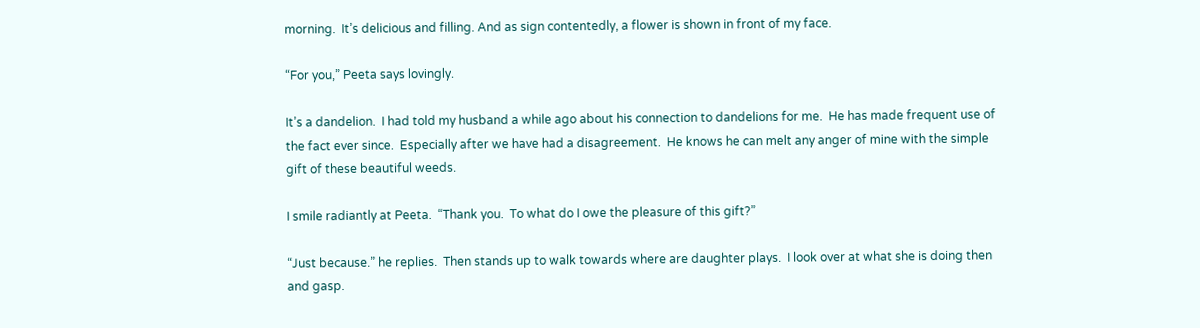morning.  It’s delicious and filling. And as sign contentedly, a flower is shown in front of my face.

“For you,” Peeta says lovingly.

It’s a dandelion.  I had told my husband a while ago about his connection to dandelions for me.  He has made frequent use of the fact ever since.  Especially after we have had a disagreement.  He knows he can melt any anger of mine with the simple gift of these beautiful weeds.

I smile radiantly at Peeta.  “Thank you.  To what do I owe the pleasure of this gift?”

“Just because.” he replies.  Then stands up to walk towards where are daughter plays.  I look over at what she is doing then and gasp.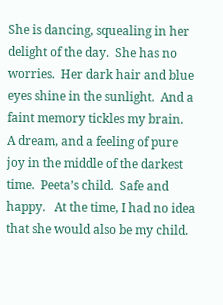She is dancing, squealing in her delight of the day.  She has no worries.  Her dark hair and blue eyes shine in the sunlight.  And a faint memory tickles my brain.  A dream, and a feeling of pure joy in the middle of the darkest time.  Peeta’s child.  Safe and happy.   At the time, I had no idea that she would also be my child.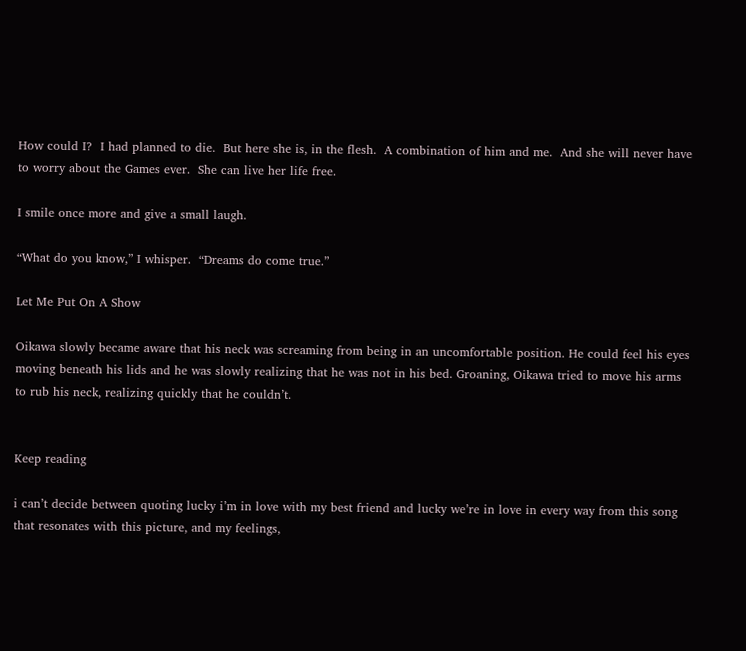How could I?  I had planned to die.  But here she is, in the flesh.  A combination of him and me.  And she will never have to worry about the Games ever.  She can live her life free.

I smile once more and give a small laugh.

“What do you know,” I whisper.  “Dreams do come true.”

Let Me Put On A Show

Oikawa slowly became aware that his neck was screaming from being in an uncomfortable position. He could feel his eyes moving beneath his lids and he was slowly realizing that he was not in his bed. Groaning, Oikawa tried to move his arms to rub his neck, realizing quickly that he couldn’t.


Keep reading

i can’t decide between quoting lucky i’m in love with my best friend and lucky we’re in love in every way from this song that resonates with this picture, and my feelings,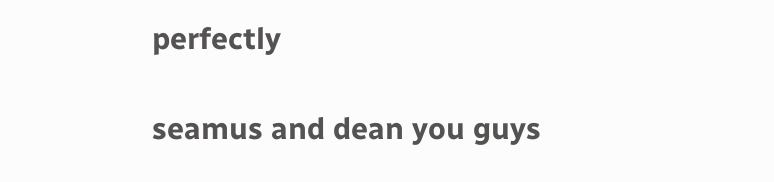perfectly

seamus and dean you guys